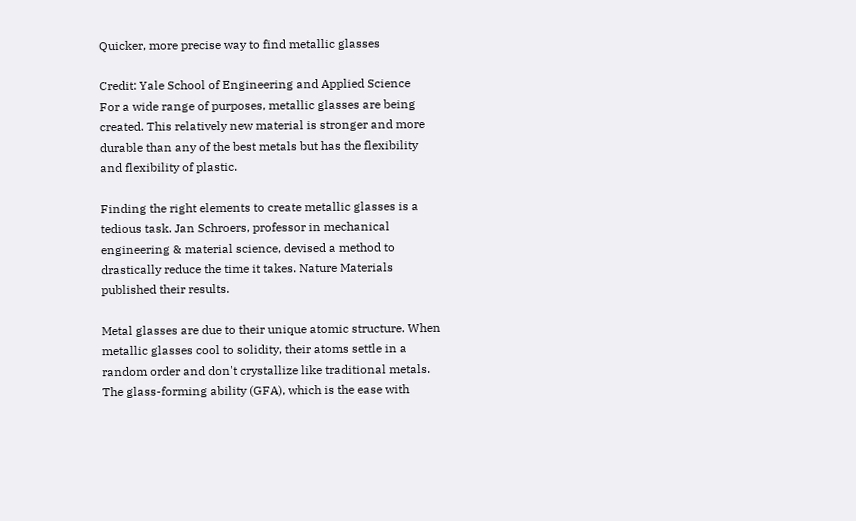Quicker, more precise way to find metallic glasses

Credit: Yale School of Engineering and Applied Science
For a wide range of purposes, metallic glasses are being created. This relatively new material is stronger and more durable than any of the best metals but has the flexibility and flexibility of plastic.

Finding the right elements to create metallic glasses is a tedious task. Jan Schroers, professor in mechanical engineering & material science, devised a method to drastically reduce the time it takes. Nature Materials published their results.

Metal glasses are due to their unique atomic structure. When metallic glasses cool to solidity, their atoms settle in a random order and don't crystallize like traditional metals. The glass-forming ability (GFA), which is the ease with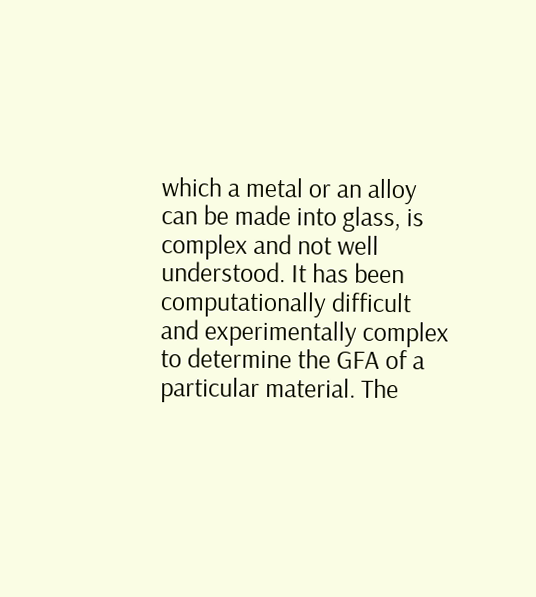which a metal or an alloy can be made into glass, is complex and not well understood. It has been computationally difficult and experimentally complex to determine the GFA of a particular material. The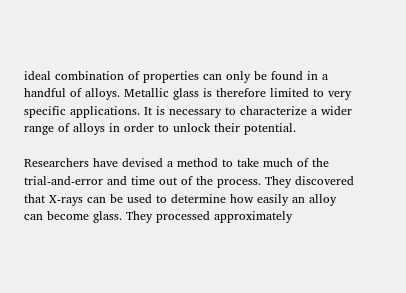ideal combination of properties can only be found in a handful of alloys. Metallic glass is therefore limited to very specific applications. It is necessary to characterize a wider range of alloys in order to unlock their potential.

Researchers have devised a method to take much of the trial-and-error and time out of the process. They discovered that X-rays can be used to determine how easily an alloy can become glass. They processed approximately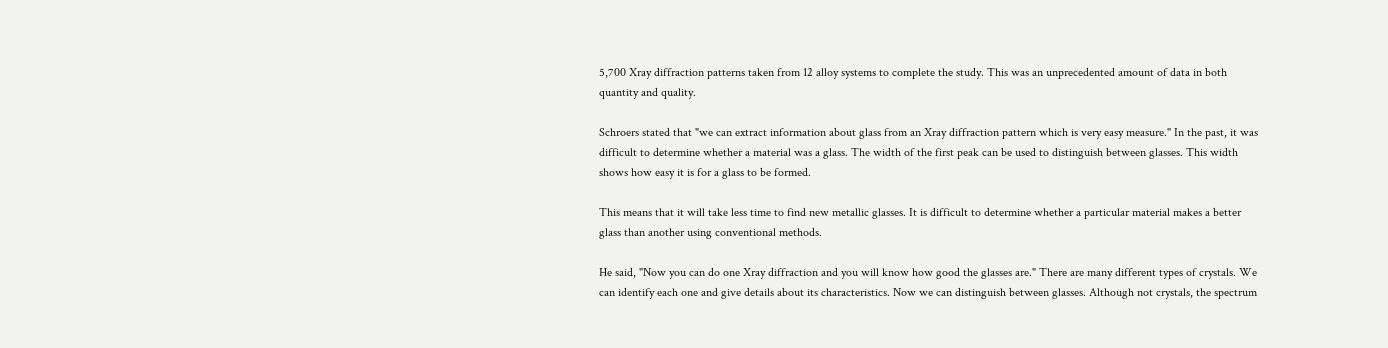5,700 Xray diffraction patterns taken from 12 alloy systems to complete the study. This was an unprecedented amount of data in both quantity and quality.

Schroers stated that "we can extract information about glass from an Xray diffraction pattern which is very easy measure." In the past, it was difficult to determine whether a material was a glass. The width of the first peak can be used to distinguish between glasses. This width shows how easy it is for a glass to be formed.

This means that it will take less time to find new metallic glasses. It is difficult to determine whether a particular material makes a better glass than another using conventional methods.

He said, "Now you can do one Xray diffraction and you will know how good the glasses are." There are many different types of crystals. We can identify each one and give details about its characteristics. Now we can distinguish between glasses. Although not crystals, the spectrum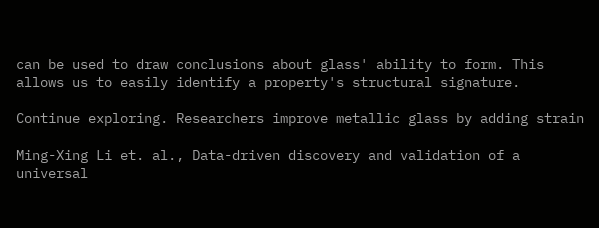can be used to draw conclusions about glass' ability to form. This allows us to easily identify a property's structural signature.

Continue exploring. Researchers improve metallic glass by adding strain

Ming-Xing Li et. al., Data-driven discovery and validation of a universal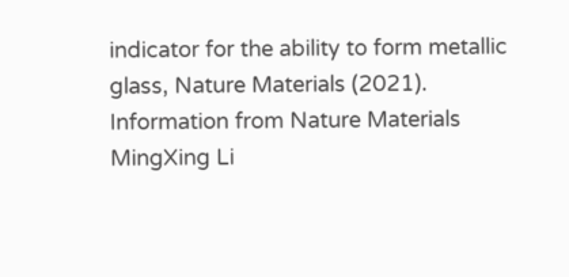indicator for the ability to form metallic glass, Nature Materials (2021). Information from Nature Materials MingXing Li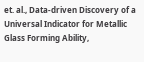et. al., Data-driven Discovery of a Universal Indicator for Metallic Glass Forming Ability,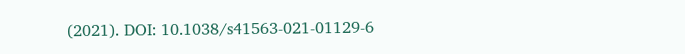(2021). DOI: 10.1038/s41563-021-01129-6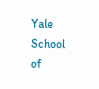Yale School of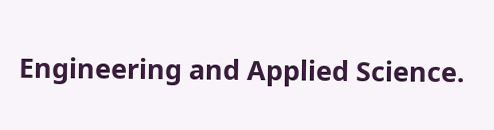Engineering and Applied Science.